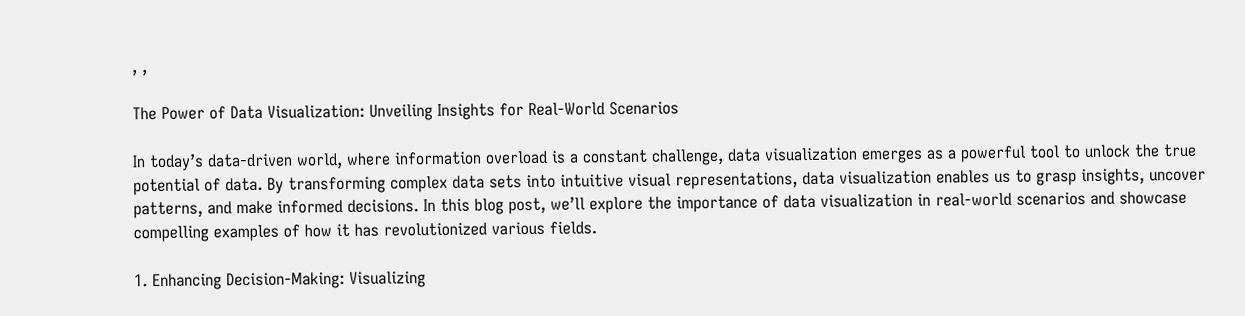, ,

The Power of Data Visualization: Unveiling Insights for Real-World Scenarios

In today’s data-driven world, where information overload is a constant challenge, data visualization emerges as a powerful tool to unlock the true potential of data. By transforming complex data sets into intuitive visual representations, data visualization enables us to grasp insights, uncover patterns, and make informed decisions. In this blog post, we’ll explore the importance of data visualization in real-world scenarios and showcase compelling examples of how it has revolutionized various fields.

1. Enhancing Decision-Making: Visualizing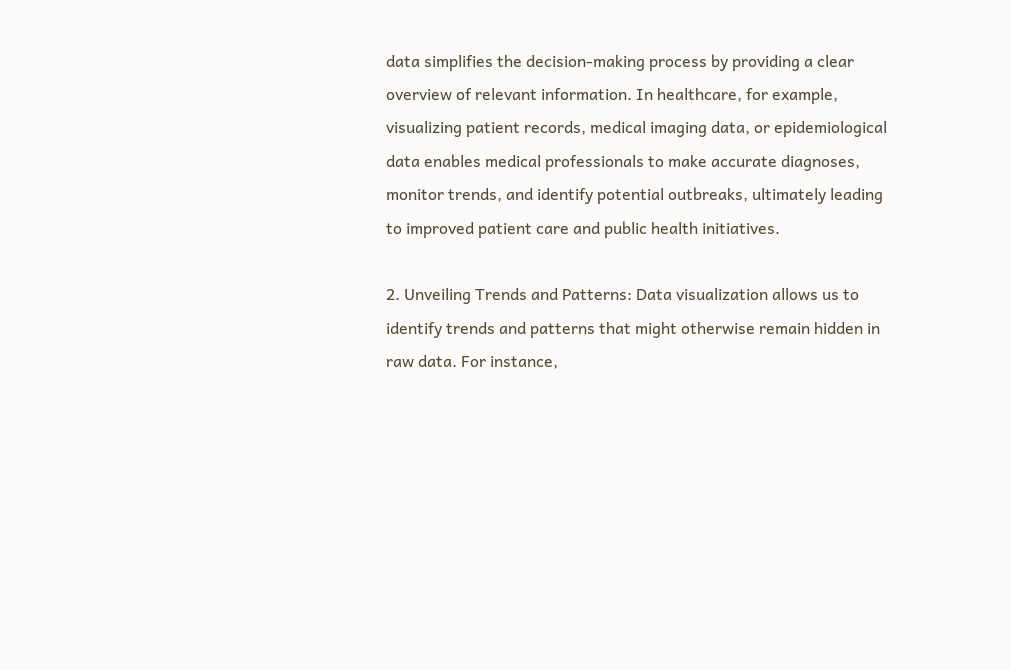data simplifies the decision-making process by providing a clear overview of relevant information. In healthcare, for example, visualizing patient records, medical imaging data, or epidemiological data enables medical professionals to make accurate diagnoses, monitor trends, and identify potential outbreaks, ultimately leading to improved patient care and public health initiatives.

2. Unveiling Trends and Patterns: Data visualization allows us to identify trends and patterns that might otherwise remain hidden in raw data. For instance,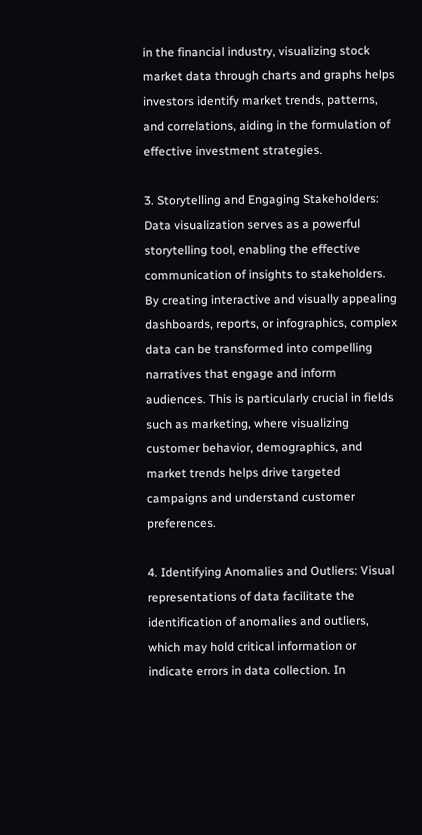in the financial industry, visualizing stock market data through charts and graphs helps investors identify market trends, patterns, and correlations, aiding in the formulation of effective investment strategies.

3. Storytelling and Engaging Stakeholders: Data visualization serves as a powerful storytelling tool, enabling the effective communication of insights to stakeholders. By creating interactive and visually appealing dashboards, reports, or infographics, complex data can be transformed into compelling narratives that engage and inform audiences. This is particularly crucial in fields such as marketing, where visualizing customer behavior, demographics, and market trends helps drive targeted campaigns and understand customer preferences.

4. Identifying Anomalies and Outliers: Visual representations of data facilitate the identification of anomalies and outliers, which may hold critical information or indicate errors in data collection. In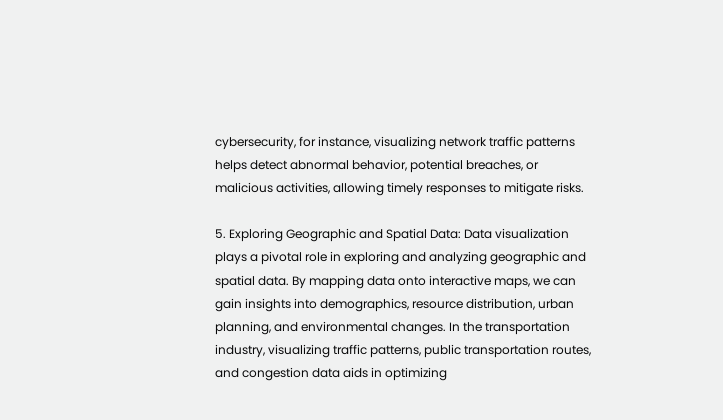cybersecurity, for instance, visualizing network traffic patterns helps detect abnormal behavior, potential breaches, or malicious activities, allowing timely responses to mitigate risks.

5. Exploring Geographic and Spatial Data: Data visualization plays a pivotal role in exploring and analyzing geographic and spatial data. By mapping data onto interactive maps, we can gain insights into demographics, resource distribution, urban planning, and environmental changes. In the transportation industry, visualizing traffic patterns, public transportation routes, and congestion data aids in optimizing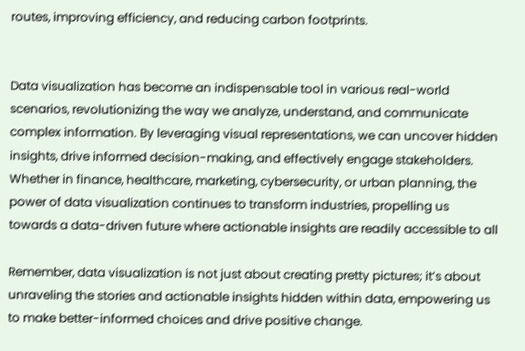routes, improving efficiency, and reducing carbon footprints.


Data visualization has become an indispensable tool in various real-world scenarios, revolutionizing the way we analyze, understand, and communicate complex information. By leveraging visual representations, we can uncover hidden insights, drive informed decision-making, and effectively engage stakeholders. Whether in finance, healthcare, marketing, cybersecurity, or urban planning, the power of data visualization continues to transform industries, propelling us towards a data-driven future where actionable insights are readily accessible to all

Remember, data visualization is not just about creating pretty pictures; it’s about unraveling the stories and actionable insights hidden within data, empowering us to make better-informed choices and drive positive change.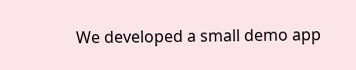We developed a small demo app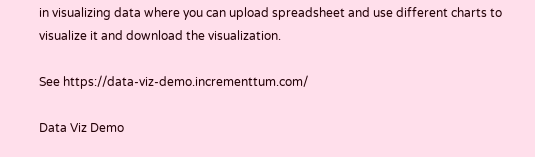in visualizing data where you can upload spreadsheet and use different charts to visualize it and download the visualization.

See https://data-viz-demo.incrementtum.com/

Data Viz Demo